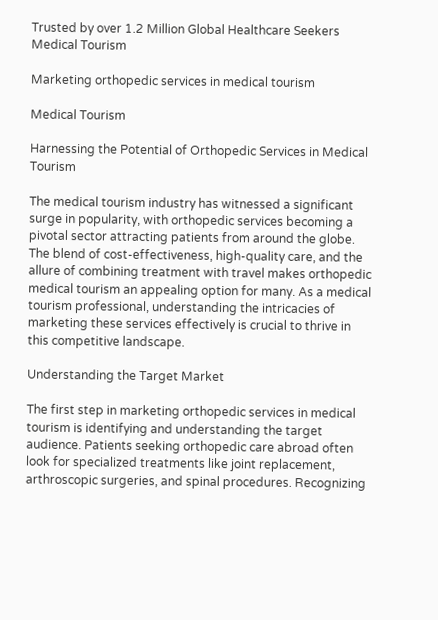Trusted by over 1.2 Million Global Healthcare Seekers
Medical Tourism

Marketing orthopedic services in medical tourism

Medical Tourism

Harnessing the Potential of Orthopedic Services in Medical Tourism

The medical tourism industry has witnessed a significant surge in popularity, with orthopedic services becoming a pivotal sector attracting patients from around the globe. The blend of cost-effectiveness, high-quality care, and the allure of combining treatment with travel makes orthopedic medical tourism an appealing option for many. As a medical tourism professional, understanding the intricacies of marketing these services effectively is crucial to thrive in this competitive landscape.

Understanding the Target Market

The first step in marketing orthopedic services in medical tourism is identifying and understanding the target audience. Patients seeking orthopedic care abroad often look for specialized treatments like joint replacement, arthroscopic surgeries, and spinal procedures. Recognizing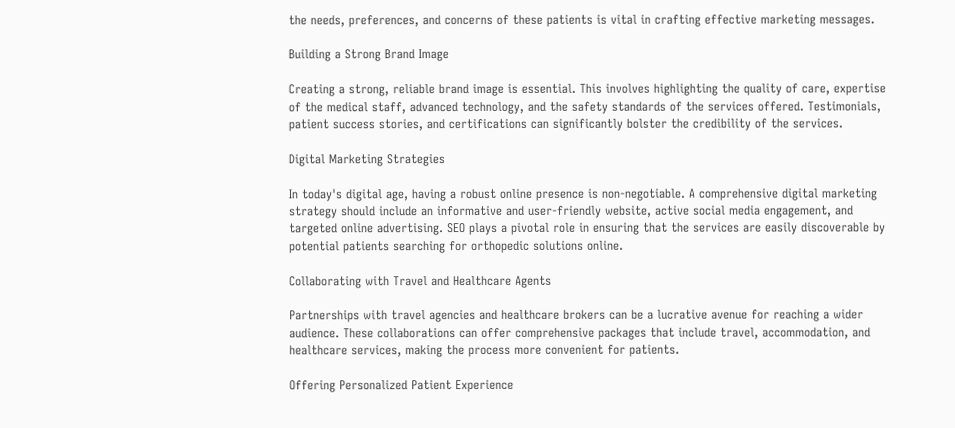the needs, preferences, and concerns of these patients is vital in crafting effective marketing messages.

Building a Strong Brand Image

Creating a strong, reliable brand image is essential. This involves highlighting the quality of care, expertise of the medical staff, advanced technology, and the safety standards of the services offered. Testimonials, patient success stories, and certifications can significantly bolster the credibility of the services.

Digital Marketing Strategies

In today's digital age, having a robust online presence is non-negotiable. A comprehensive digital marketing strategy should include an informative and user-friendly website, active social media engagement, and targeted online advertising. SEO plays a pivotal role in ensuring that the services are easily discoverable by potential patients searching for orthopedic solutions online.

Collaborating with Travel and Healthcare Agents

Partnerships with travel agencies and healthcare brokers can be a lucrative avenue for reaching a wider audience. These collaborations can offer comprehensive packages that include travel, accommodation, and healthcare services, making the process more convenient for patients.

Offering Personalized Patient Experience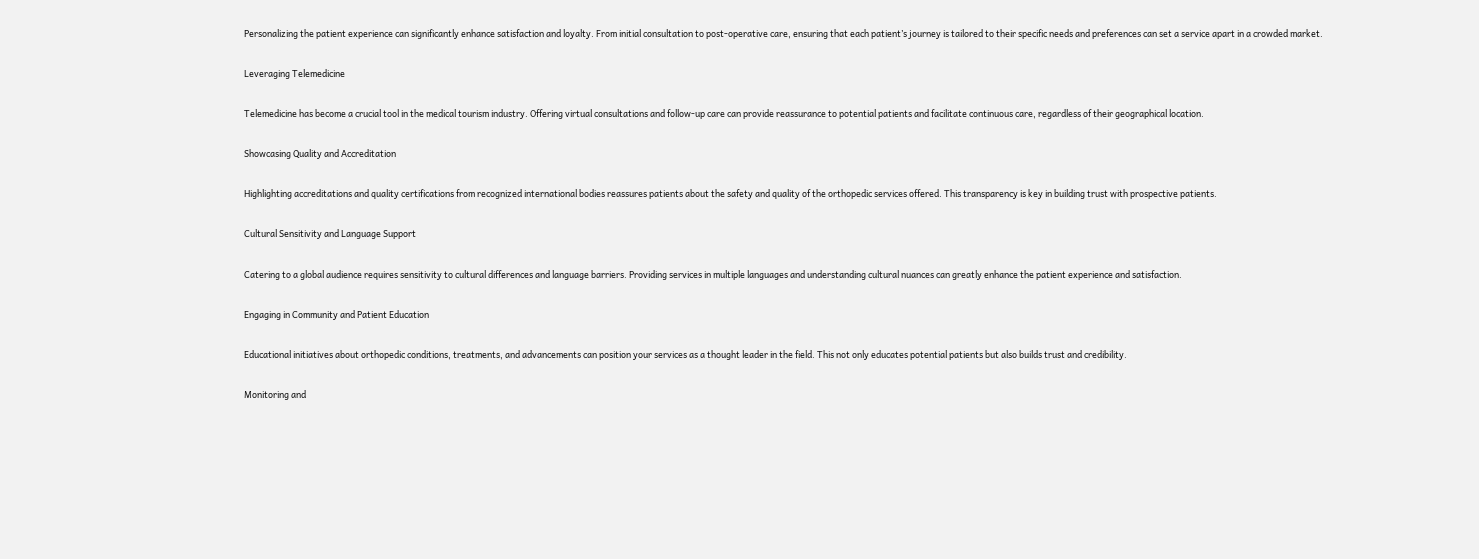Personalizing the patient experience can significantly enhance satisfaction and loyalty. From initial consultation to post-operative care, ensuring that each patient’s journey is tailored to their specific needs and preferences can set a service apart in a crowded market.

Leveraging Telemedicine

Telemedicine has become a crucial tool in the medical tourism industry. Offering virtual consultations and follow-up care can provide reassurance to potential patients and facilitate continuous care, regardless of their geographical location.

Showcasing Quality and Accreditation

Highlighting accreditations and quality certifications from recognized international bodies reassures patients about the safety and quality of the orthopedic services offered. This transparency is key in building trust with prospective patients.

Cultural Sensitivity and Language Support

Catering to a global audience requires sensitivity to cultural differences and language barriers. Providing services in multiple languages and understanding cultural nuances can greatly enhance the patient experience and satisfaction.

Engaging in Community and Patient Education

Educational initiatives about orthopedic conditions, treatments, and advancements can position your services as a thought leader in the field. This not only educates potential patients but also builds trust and credibility.

Monitoring and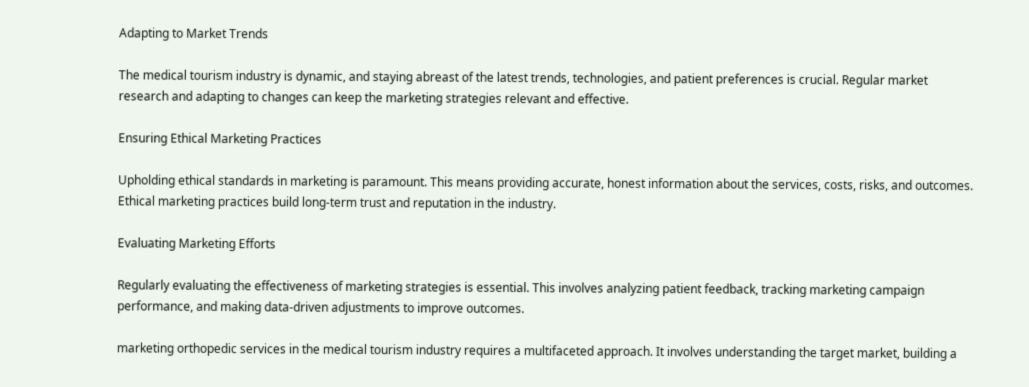Adapting to Market Trends

The medical tourism industry is dynamic, and staying abreast of the latest trends, technologies, and patient preferences is crucial. Regular market research and adapting to changes can keep the marketing strategies relevant and effective.

Ensuring Ethical Marketing Practices

Upholding ethical standards in marketing is paramount. This means providing accurate, honest information about the services, costs, risks, and outcomes. Ethical marketing practices build long-term trust and reputation in the industry.

Evaluating Marketing Efforts

Regularly evaluating the effectiveness of marketing strategies is essential. This involves analyzing patient feedback, tracking marketing campaign performance, and making data-driven adjustments to improve outcomes.

marketing orthopedic services in the medical tourism industry requires a multifaceted approach. It involves understanding the target market, building a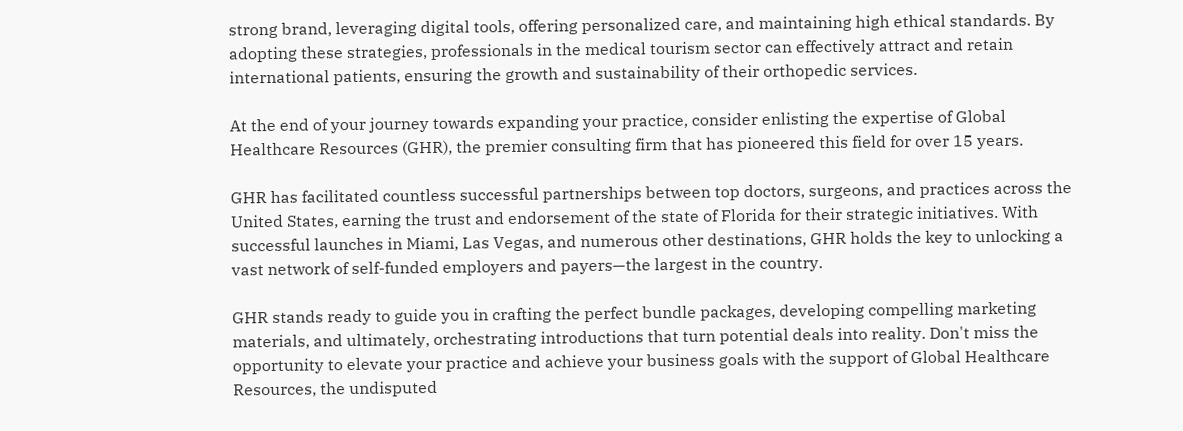strong brand, leveraging digital tools, offering personalized care, and maintaining high ethical standards. By adopting these strategies, professionals in the medical tourism sector can effectively attract and retain international patients, ensuring the growth and sustainability of their orthopedic services.

At the end of your journey towards expanding your practice, consider enlisting the expertise of Global Healthcare Resources (GHR), the premier consulting firm that has pioneered this field for over 15 years.

GHR has facilitated countless successful partnerships between top doctors, surgeons, and practices across the United States, earning the trust and endorsement of the state of Florida for their strategic initiatives. With successful launches in Miami, Las Vegas, and numerous other destinations, GHR holds the key to unlocking a vast network of self-funded employers and payers—the largest in the country.

GHR stands ready to guide you in crafting the perfect bundle packages, developing compelling marketing materials, and ultimately, orchestrating introductions that turn potential deals into reality. Don't miss the opportunity to elevate your practice and achieve your business goals with the support of Global Healthcare Resources, the undisputed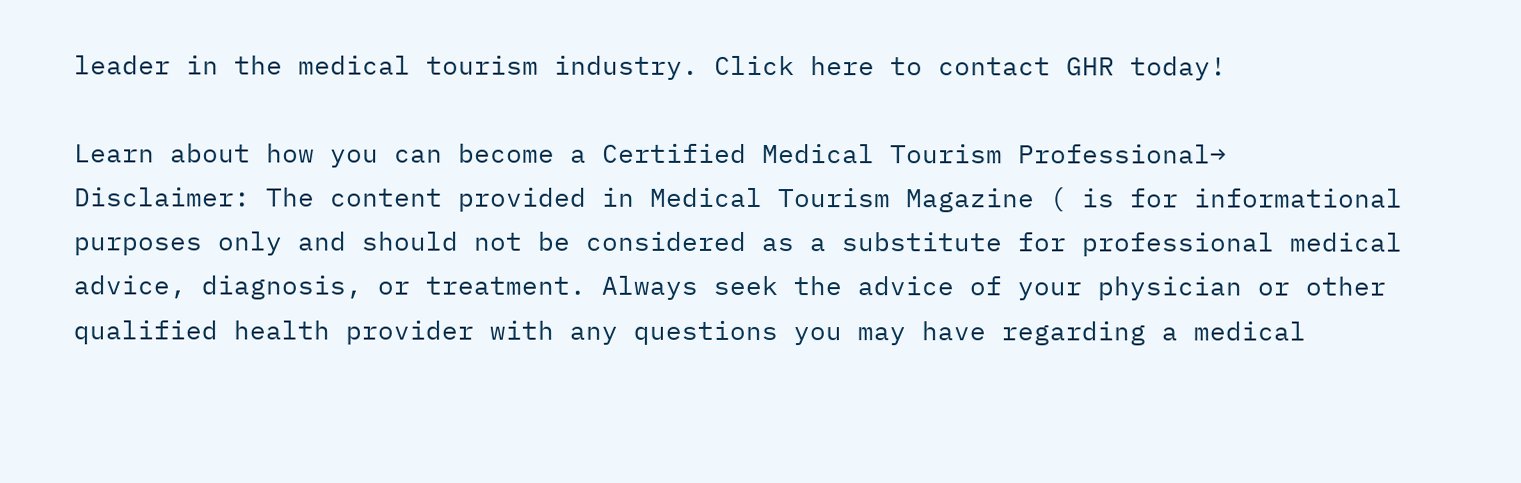leader in the medical tourism industry. Click here to contact GHR today!

Learn about how you can become a Certified Medical Tourism Professional→
Disclaimer: The content provided in Medical Tourism Magazine ( is for informational purposes only and should not be considered as a substitute for professional medical advice, diagnosis, or treatment. Always seek the advice of your physician or other qualified health provider with any questions you may have regarding a medical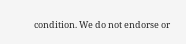condition. We do not endorse or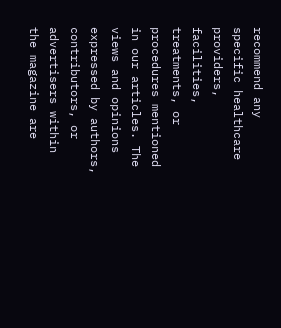recommend any specific healthcare providers, facilities, treatments, or procedures mentioned in our articles. The views and opinions expressed by authors, contributors, or advertisers within the magazine are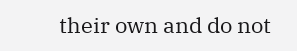their own and do not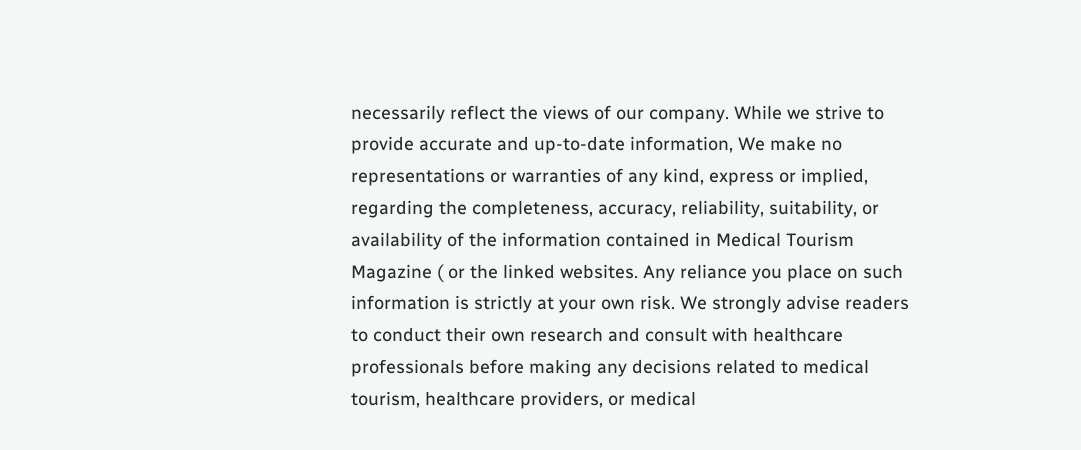necessarily reflect the views of our company. While we strive to provide accurate and up-to-date information, We make no representations or warranties of any kind, express or implied, regarding the completeness, accuracy, reliability, suitability, or availability of the information contained in Medical Tourism Magazine ( or the linked websites. Any reliance you place on such information is strictly at your own risk. We strongly advise readers to conduct their own research and consult with healthcare professionals before making any decisions related to medical tourism, healthcare providers, or medical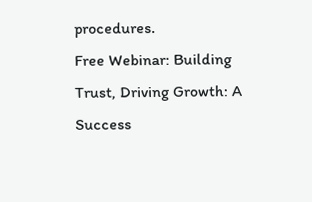procedures.
Free Webinar: Building Trust, Driving Growth: A Success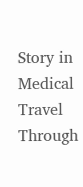Story in Medical Travel Through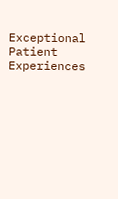Exceptional Patient Experiences